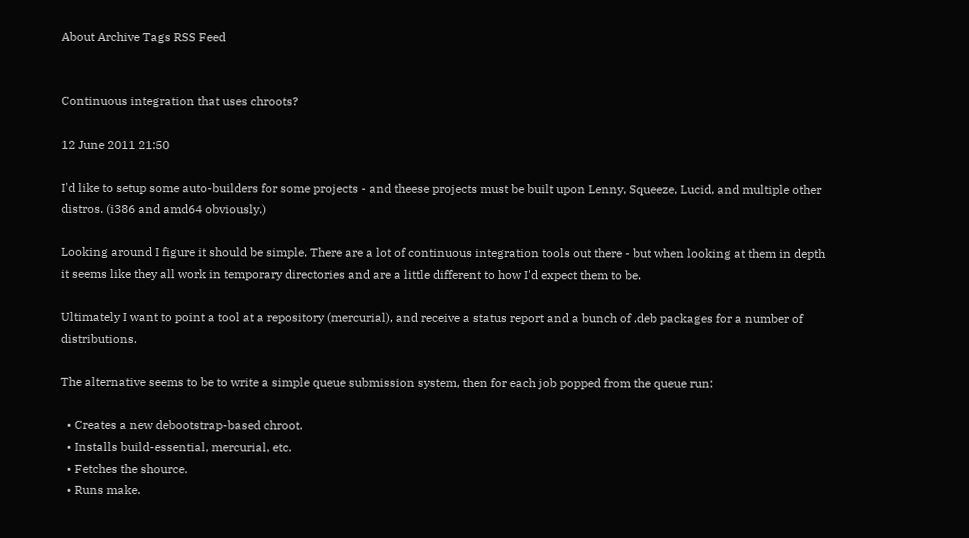About Archive Tags RSS Feed


Continuous integration that uses chroots?

12 June 2011 21:50

I'd like to setup some auto-builders for some projects - and theese projects must be built upon Lenny, Squeeze, Lucid, and multiple other distros. (i386 and amd64 obviously.)

Looking around I figure it should be simple. There are a lot of continuous integration tools out there - but when looking at them in depth it seems like they all work in temporary directories and are a little different to how I'd expect them to be.

Ultimately I want to point a tool at a repository (mercurial), and receive a status report and a bunch of .deb packages for a number of distributions.

The alternative seems to be to write a simple queue submission system, then for each job popped from the queue run:

  • Creates a new debootstrap-based chroot.
  • Installs build-essential, mercurial, etc.
  • Fetches the shource.
  • Runs make.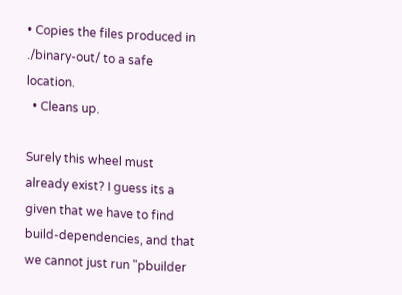• Copies the files produced in ./binary-out/ to a safe location.
  • Cleans up.

Surely this wheel must already exist? I guess its a given that we have to find build-dependencies, and that we cannot just run "pbuilder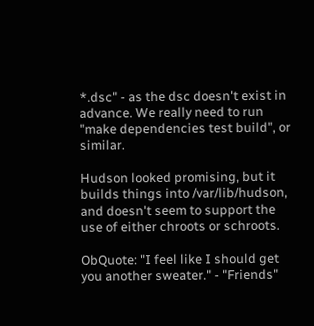*.dsc" - as the dsc doesn't exist in advance. We really need to run "make dependencies test build", or similar.

Hudson looked promising, but it builds things into /var/lib/hudson, and doesn't seem to support the use of either chroots or schroots.

ObQuote: "I feel like I should get you another sweater." - "Friends"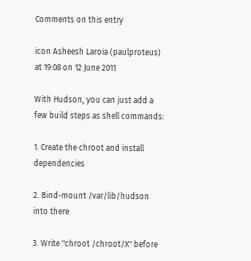Comments on this entry

icon Asheesh Laroia (paulproteus) at 19:08 on 12 June 2011

With Hudson, you can just add a few build steps as shell commands:

1. Create the chroot and install dependencies

2. Bind-mount /var/lib/hudson into there

3. Write "chroot /chroot/X" before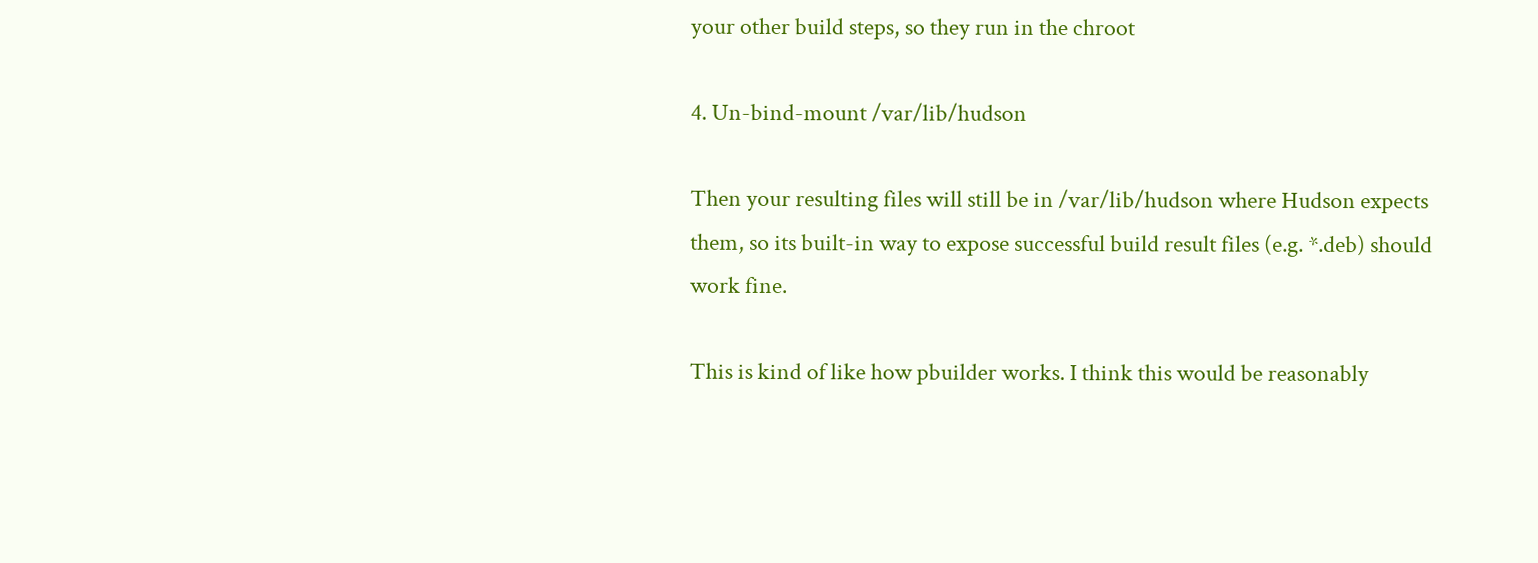your other build steps, so they run in the chroot

4. Un-bind-mount /var/lib/hudson

Then your resulting files will still be in /var/lib/hudson where Hudson expects them, so its built-in way to expose successful build result files (e.g. *.deb) should work fine.

This is kind of like how pbuilder works. I think this would be reasonably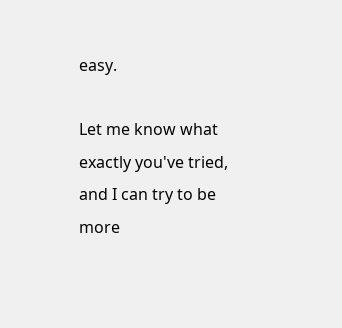easy.

Let me know what exactly you've tried, and I can try to be more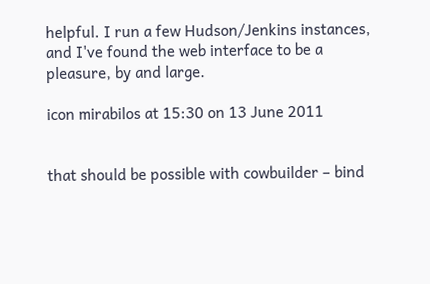helpful. I run a few Hudson/Jenkins instances, and I've found the web interface to be a pleasure, by and large.

icon mirabilos at 15:30 on 13 June 2011


that should be possible with cowbuilder – bind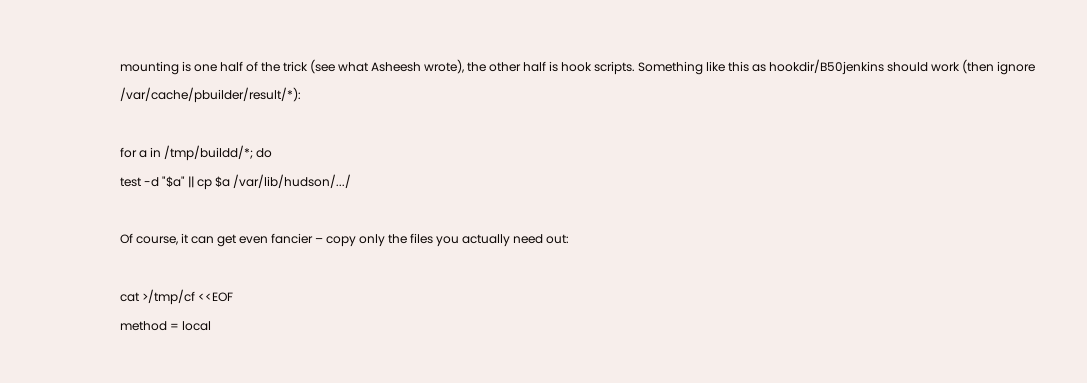mounting is one half of the trick (see what Asheesh wrote), the other half is hook scripts. Something like this as hookdir/B50jenkins should work (then ignore /var/cache/pbuilder/result/*):

for a in /tmp/buildd/*; do
test -d "$a" || cp $a /var/lib/hudson/.../

Of course, it can get even fancier – copy only the files you actually need out:

cat >/tmp/cf <<EOF
method = local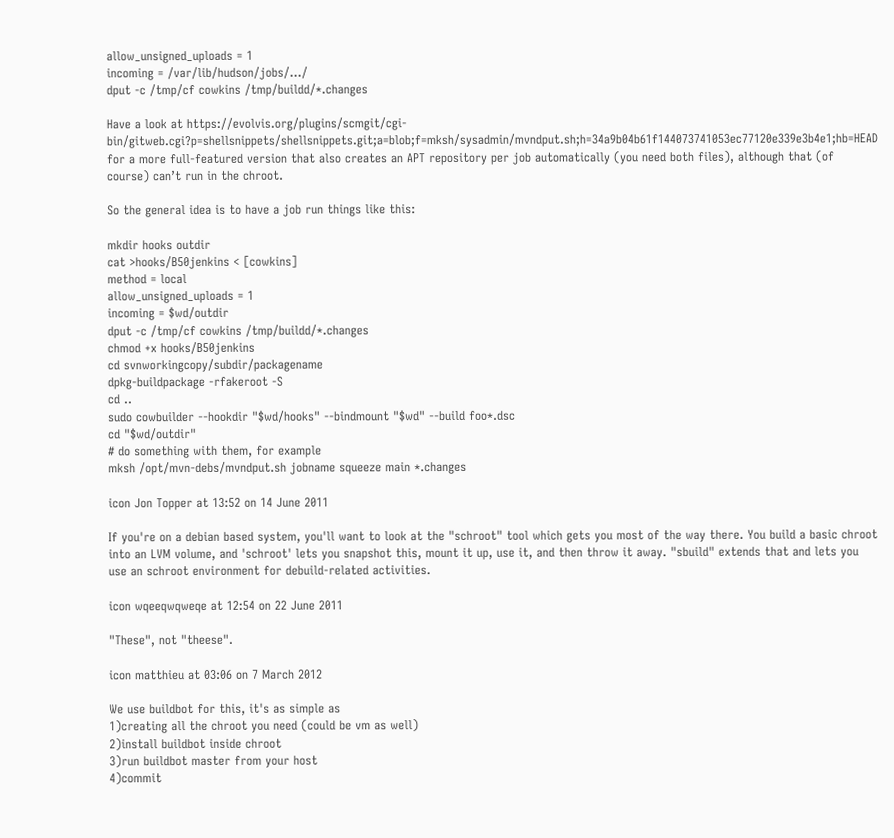allow_unsigned_uploads = 1
incoming = /var/lib/hudson/jobs/.../
dput -c /tmp/cf cowkins /tmp/buildd/*.changes

Have a look at https://evolvis.org/plugins/scmgit/cgi-bin/gitweb.cgi?p=shellsnippets/shellsnippets.git;a=blob;f=mksh/sysadmin/mvndput.sh;h=34a9b04b61f144073741053ec77120e339e3b4e1;hb=HEAD for a more full-featured version that also creates an APT repository per job automatically (you need both files), although that (of course) can’t run in the chroot.

So the general idea is to have a job run things like this:

mkdir hooks outdir
cat >hooks/B50jenkins < [cowkins]
method = local
allow_unsigned_uploads = 1
incoming = $wd/outdir
dput -c /tmp/cf cowkins /tmp/buildd/*.changes
chmod +x hooks/B50jenkins
cd svnworkingcopy/subdir/packagename
dpkg-buildpackage -rfakeroot -S
cd ..
sudo cowbuilder --hookdir "$wd/hooks" --bindmount "$wd" --build foo*.dsc
cd "$wd/outdir"
# do something with them, for example
mksh /opt/mvn-debs/mvndput.sh jobname squeeze main *.changes

icon Jon Topper at 13:52 on 14 June 2011

If you're on a debian based system, you'll want to look at the "schroot" tool which gets you most of the way there. You build a basic chroot into an LVM volume, and 'schroot' lets you snapshot this, mount it up, use it, and then throw it away. "sbuild" extends that and lets you use an schroot environment for debuild-related activities.

icon wqeeqwqweqe at 12:54 on 22 June 2011

"These", not "theese".

icon matthieu at 03:06 on 7 March 2012

We use buildbot for this, it's as simple as
1)creating all the chroot you need (could be vm as well)
2)install buildbot inside chroot
3)run buildbot master from your host
4)commit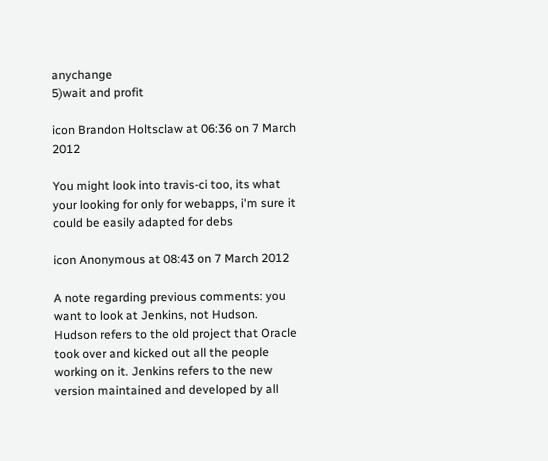anychange
5)wait and profit

icon Brandon Holtsclaw at 06:36 on 7 March 2012

You might look into travis-ci too, its what your looking for only for webapps, i'm sure it could be easily adapted for debs

icon Anonymous at 08:43 on 7 March 2012

A note regarding previous comments: you want to look at Jenkins, not Hudson. Hudson refers to the old project that Oracle took over and kicked out all the people working on it. Jenkins refers to the new version maintained and developed by all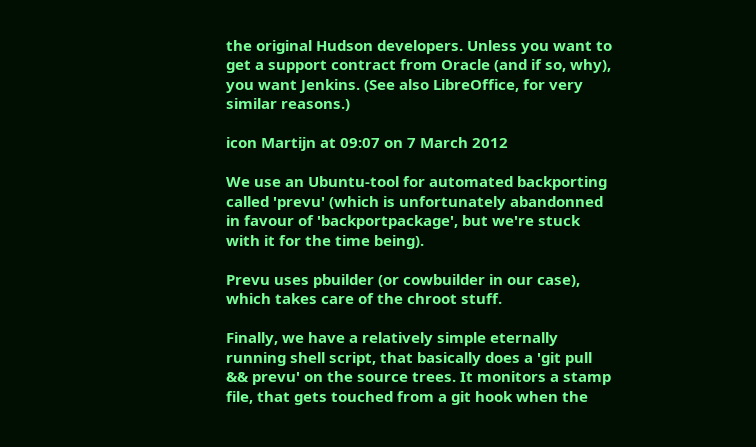the original Hudson developers. Unless you want to get a support contract from Oracle (and if so, why), you want Jenkins. (See also LibreOffice, for very similar reasons.)

icon Martijn at 09:07 on 7 March 2012

We use an Ubuntu-tool for automated backporting called 'prevu' (which is unfortunately abandonned in favour of 'backportpackage', but we're stuck with it for the time being).

Prevu uses pbuilder (or cowbuilder in our case), which takes care of the chroot stuff.

Finally, we have a relatively simple eternally running shell script, that basically does a 'git pull && prevu' on the source trees. It monitors a stamp file, that gets touched from a git hook when the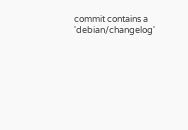commit contains a 'debian/changelog'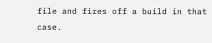file and fires off a build in that case.